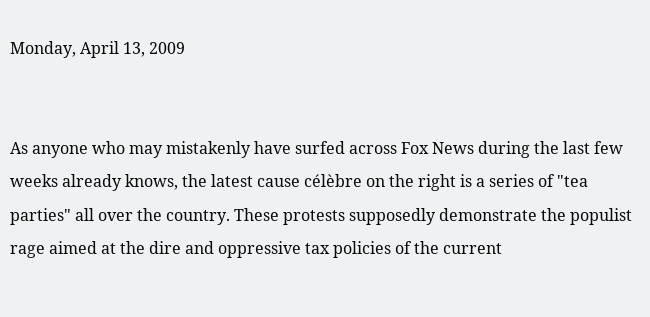Monday, April 13, 2009


As anyone who may mistakenly have surfed across Fox News during the last few weeks already knows, the latest cause célèbre on the right is a series of "tea parties" all over the country. These protests supposedly demonstrate the populist rage aimed at the dire and oppressive tax policies of the current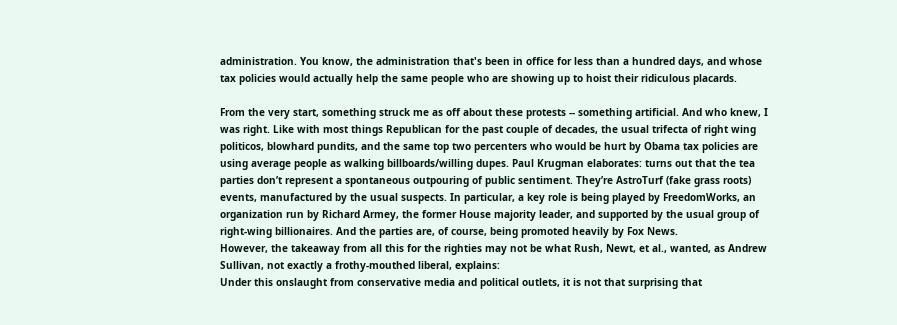administration. You know, the administration that's been in office for less than a hundred days, and whose tax policies would actually help the same people who are showing up to hoist their ridiculous placards.

From the very start, something struck me as off about these protests -- something artificial. And who knew, I was right. Like with most things Republican for the past couple of decades, the usual trifecta of right wing politicos, blowhard pundits, and the same top two percenters who would be hurt by Obama tax policies are using average people as walking billboards/willing dupes. Paul Krugman elaborates: turns out that the tea parties don’t represent a spontaneous outpouring of public sentiment. They’re AstroTurf (fake grass roots) events, manufactured by the usual suspects. In particular, a key role is being played by FreedomWorks, an organization run by Richard Armey, the former House majority leader, and supported by the usual group of right-wing billionaires. And the parties are, of course, being promoted heavily by Fox News.
However, the takeaway from all this for the righties may not be what Rush, Newt, et al., wanted, as Andrew Sullivan, not exactly a frothy-mouthed liberal, explains:
Under this onslaught from conservative media and political outlets, it is not that surprising that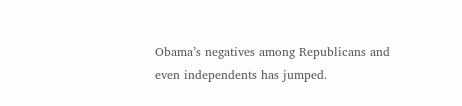Obama’s negatives among Republicans and even independents has jumped.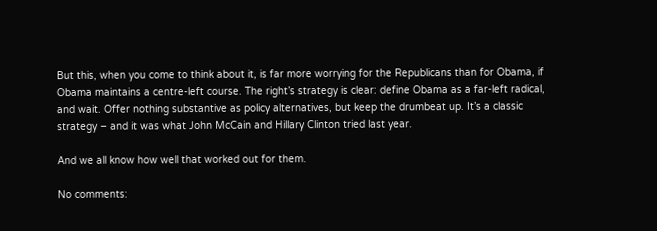But this, when you come to think about it, is far more worrying for the Republicans than for Obama, if Obama maintains a centre-left course. The right’s strategy is clear: define Obama as a far-left radical, and wait. Offer nothing substantive as policy alternatives, but keep the drumbeat up. It’s a classic strategy – and it was what John McCain and Hillary Clinton tried last year.

And we all know how well that worked out for them.

No comments: